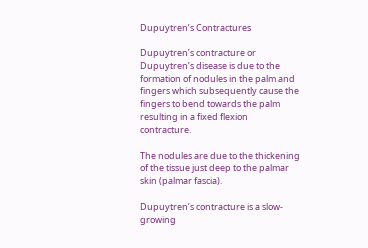Dupuytren’s Contractures

Dupuytren’s contracture or Dupuytren’s disease is due to the formation of nodules in the palm and fingers which subsequently cause the fingers to bend towards the palm resulting in a fixed flexion contracture.

The nodules are due to the thickening of the tissue just deep to the palmar skin (palmar fascia).

Dupuytren’s contracture is a slow-growing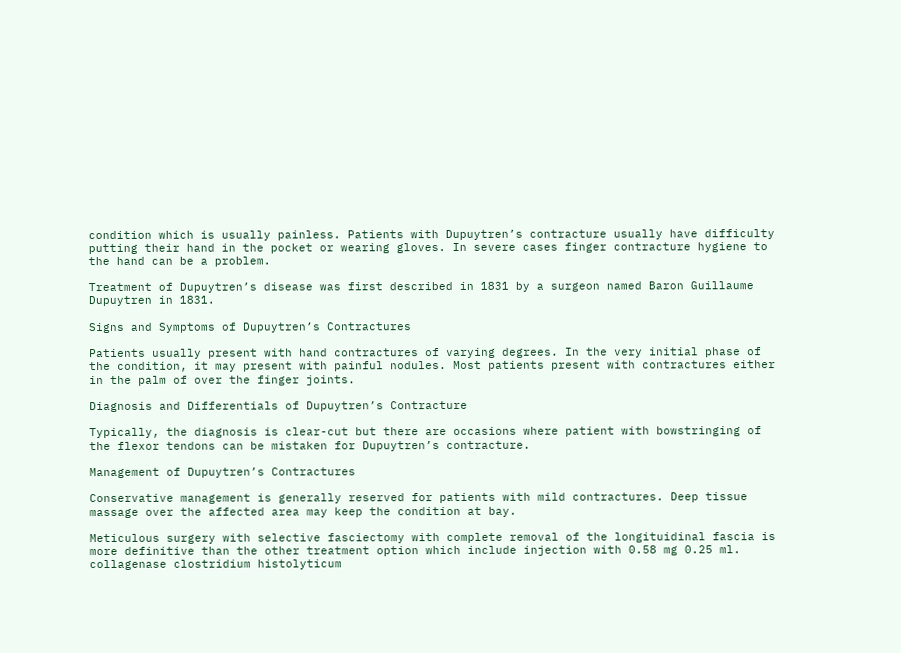condition which is usually painless. Patients with Dupuytren’s contracture usually have difficulty putting their hand in the pocket or wearing gloves. In severe cases finger contracture hygiene to the hand can be a problem.

Treatment of Dupuytren’s disease was first described in 1831 by a surgeon named Baron Guillaume Dupuytren in 1831.

Signs and Symptoms of Dupuytren’s Contractures

Patients usually present with hand contractures of varying degrees. In the very initial phase of the condition, it may present with painful nodules. Most patients present with contractures either in the palm of over the finger joints.

Diagnosis and Differentials of Dupuytren’s Contracture

Typically, the diagnosis is clear-cut but there are occasions where patient with bowstringing of the flexor tendons can be mistaken for Dupuytren’s contracture.

Management of Dupuytren’s Contractures

Conservative management is generally reserved for patients with mild contractures. Deep tissue massage over the affected area may keep the condition at bay.

Meticulous surgery with selective fasciectomy with complete removal of the longituidinal fascia is more definitive than the other treatment option which include injection with 0.58 mg 0.25 ml. collagenase clostridium histolyticum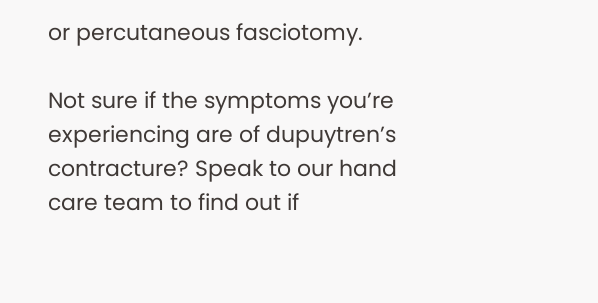or percutaneous fasciotomy.

Not sure if the symptoms you’re experiencing are of dupuytren’s contracture? Speak to our hand care team to find out if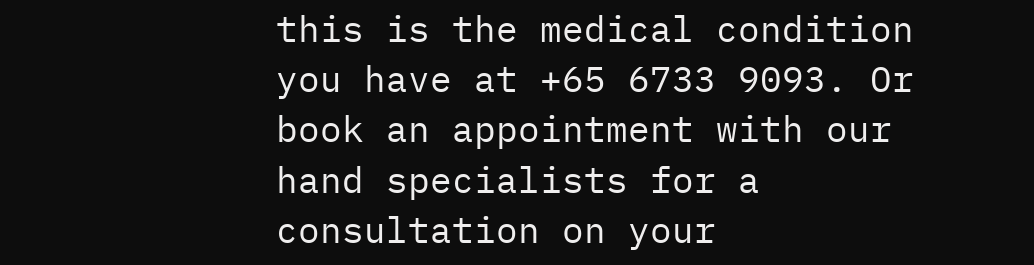this is the medical condition you have at +65 6733 9093. Or book an appointment with our hand specialists for a consultation on your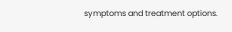symptoms and treatment options.